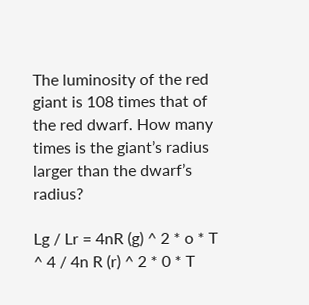The luminosity of the red giant is 108 times that of the red dwarf. How many times is the giant’s radius larger than the dwarf’s radius?

Lg / Lr = 4nR (g) ^ 2 * o * T ^ 4 / 4n R (r) ^ 2 * 0 * T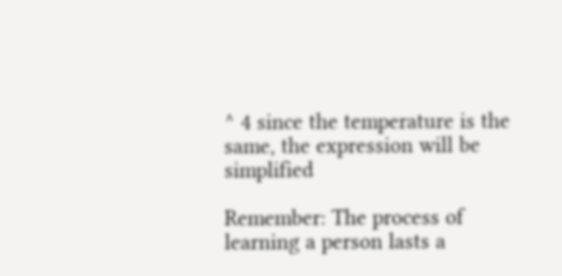^ 4 since the temperature is the same, the expression will be simplified

Remember: The process of learning a person lasts a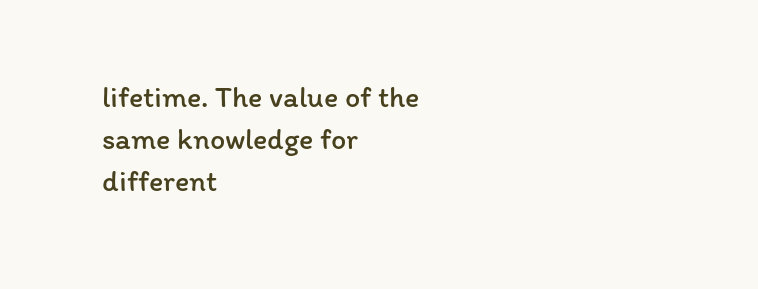lifetime. The value of the same knowledge for different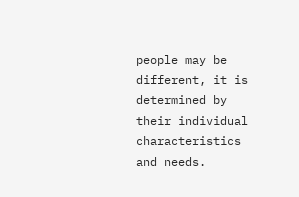people may be different, it is determined by their individual characteristics and needs.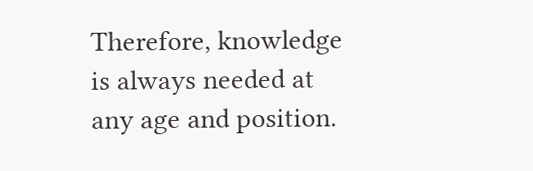Therefore, knowledge is always needed at any age and position.